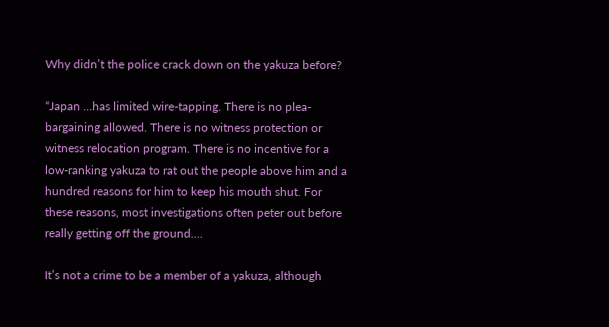Why didn’t the police crack down on the yakuza before?

“Japan …has limited wire-tapping. There is no plea-bargaining allowed. There is no witness protection or witness relocation program. There is no incentive for a low-ranking yakuza to rat out the people above him and a hundred reasons for him to keep his mouth shut. For these reasons, most investigations often peter out before really getting off the ground….

It’s not a crime to be a member of a yakuza, although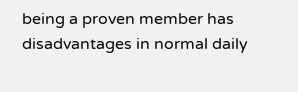being a proven member has disadvantages in normal daily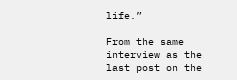life.”

From the same interview as the last post on the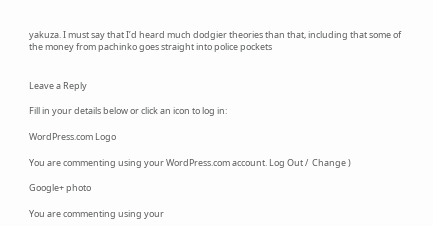yakuza. I must say that I’d heard much dodgier theories than that, including that some of the money from pachinko goes straight into police pockets


Leave a Reply

Fill in your details below or click an icon to log in:

WordPress.com Logo

You are commenting using your WordPress.com account. Log Out /  Change )

Google+ photo

You are commenting using your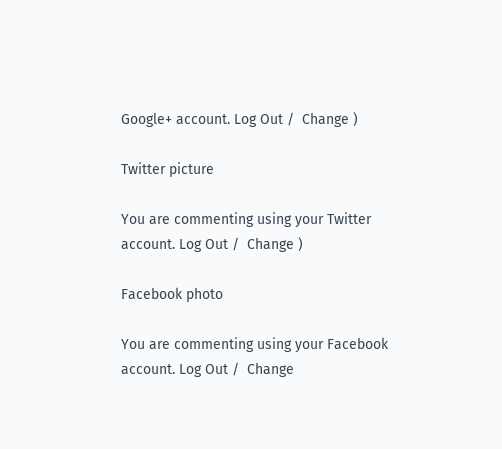Google+ account. Log Out /  Change )

Twitter picture

You are commenting using your Twitter account. Log Out /  Change )

Facebook photo

You are commenting using your Facebook account. Log Out /  Change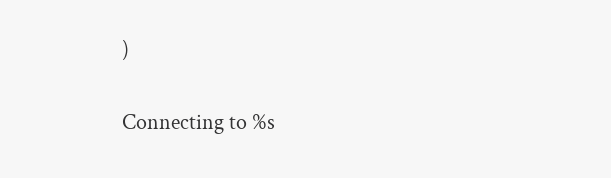)


Connecting to %s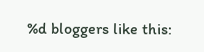%d bloggers like this: